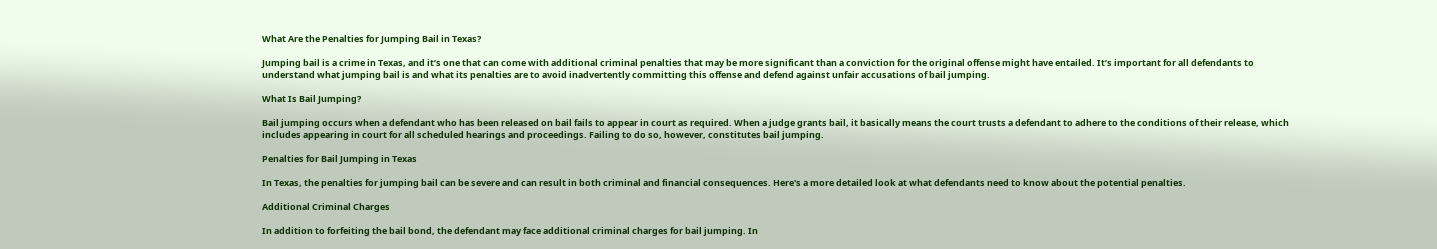What Are the Penalties for Jumping Bail in Texas?

Jumping bail is a crime in Texas, and it’s one that can come with additional criminal penalties that may be more significant than a conviction for the original offense might have entailed. It’s important for all defendants to understand what jumping bail is and what its penalties are to avoid inadvertently committing this offense and defend against unfair accusations of bail jumping.

What Is Bail Jumping?

Bail jumping occurs when a defendant who has been released on bail fails to appear in court as required. When a judge grants bail, it basically means the court trusts a defendant to adhere to the conditions of their release, which includes appearing in court for all scheduled hearings and proceedings. Failing to do so, however, constitutes bail jumping.

Penalties for Bail Jumping in Texas

In Texas, the penalties for jumping bail can be severe and can result in both criminal and financial consequences. Here's a more detailed look at what defendants need to know about the potential penalties.

Additional Criminal Charges

In addition to forfeiting the bail bond, the defendant may face additional criminal charges for bail jumping. In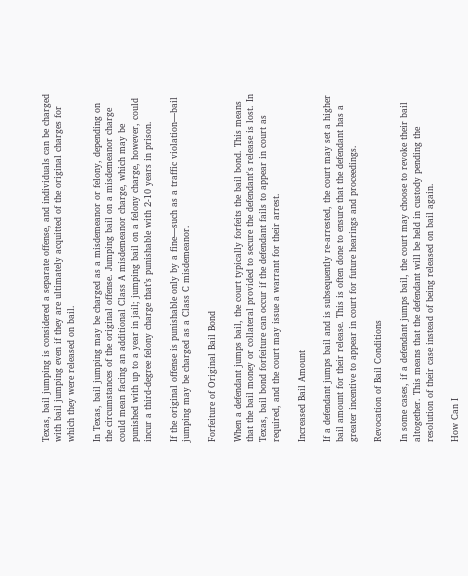Texas, bail jumping is considered a separate offense, and individuals can be charged with bail jumping even if they are ultimately acquitted of the original charges for which they were released on bail.

In Texas, bail jumping may be charged as a misdemeanor or felony, depending on the circumstances of the original offense. Jumping bail on a misdemeanor charge could mean facing an additional Class A misdemeanor charge, which may be punished with up to a year in jail; jumping bail on a felony charge, however, could incur a third-degree felony charge that’s punishable with 2-10 years in prison.

If the original offense is punishable only by a fine—such as a traffic violation—bail jumping may be charged as a Class C misdemeanor.

Forfeiture of Original Bail Bond

When a defendant jumps bail, the court typically forfeits the bail bond. This means that the bail money or collateral provided to secure the defendant's release is lost. In Texas, bail bond forfeiture can occur if the defendant fails to appear in court as required, and the court may issue a warrant for their arrest.

Increased Bail Amount

If a defendant jumps bail and is subsequently re-arrested, the court may set a higher bail amount for their release. This is often done to ensure that the defendant has a greater incentive to appear in court for future hearings and proceedings.

Revocation of Bail Conditions

In some cases, if a defendant jumps bail, the court may choose to revoke their bail altogether. This means that the defendant will be held in custody pending the resolution of their case instead of being released on bail again.

How Can I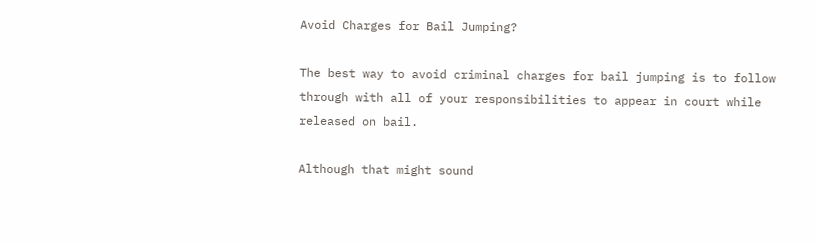Avoid Charges for Bail Jumping?

The best way to avoid criminal charges for bail jumping is to follow through with all of your responsibilities to appear in court while released on bail.

Although that might sound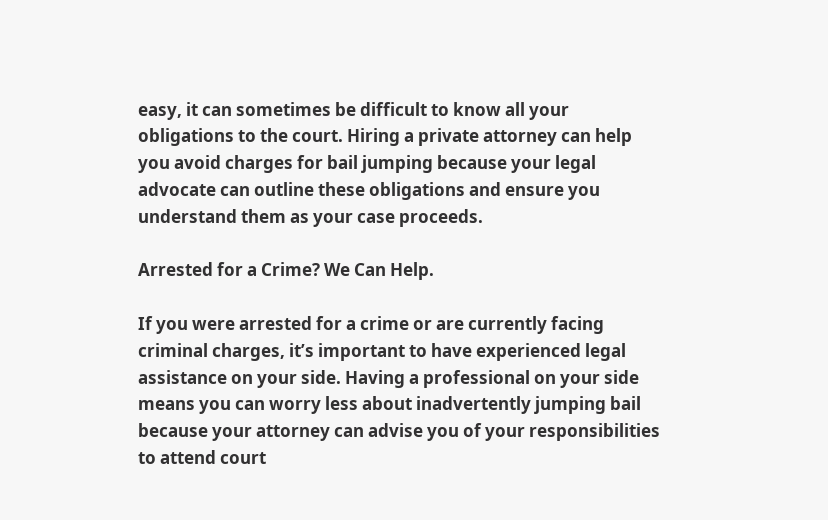easy, it can sometimes be difficult to know all your obligations to the court. Hiring a private attorney can help you avoid charges for bail jumping because your legal advocate can outline these obligations and ensure you understand them as your case proceeds.

Arrested for a Crime? We Can Help.

If you were arrested for a crime or are currently facing criminal charges, it’s important to have experienced legal assistance on your side. Having a professional on your side means you can worry less about inadvertently jumping bail because your attorney can advise you of your responsibilities to attend court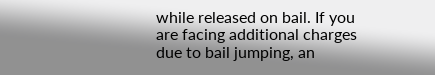while released on bail. If you are facing additional charges due to bail jumping, an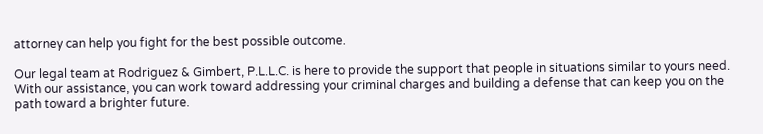attorney can help you fight for the best possible outcome.

Our legal team at Rodriguez & Gimbert, P.L.L.C. is here to provide the support that people in situations similar to yours need. With our assistance, you can work toward addressing your criminal charges and building a defense that can keep you on the path toward a brighter future.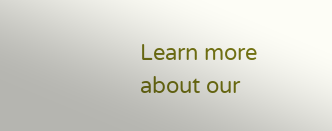Learn more about our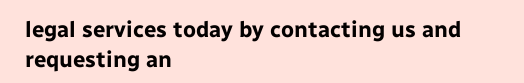legal services today by contacting us and requesting an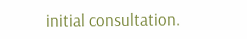initial consultation.